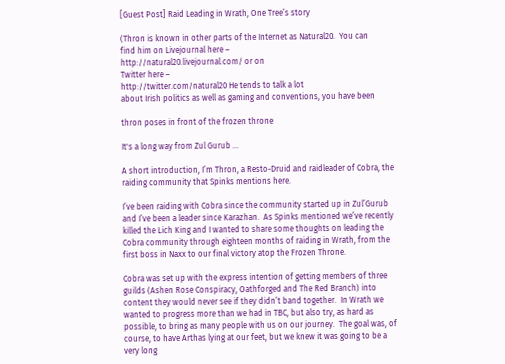[Guest Post] Raid Leading in Wrath, One Tree’s story

(Thron is known in other parts of the Internet as Natural20.  You can
find him on Livejournal here –
http://natural20.livejournal.com/ or on
Twitter here –
http://twitter.com/natural20 He tends to talk a lot
about Irish politics as well as gaming and conventions, you have been

thron poses in front of the frozen throne

It's a long way from Zul Gurub ...

A short introduction, I’m Thron, a Resto-Druid and raidleader of Cobra, the raiding community that Spinks mentions here.

I’ve been raiding with Cobra since the community started up in Zul’Gurub and I’ve been a leader since Karazhan.  As Spinks mentioned we’ve recently killed the Lich King and I wanted to share some thoughts on leading the Cobra community through eighteen months of raiding in Wrath, from the first boss in Naxx to our final victory atop the Frozen Throne.

Cobra was set up with the express intention of getting members of three guilds (Ashen Rose Conspiracy, Oathforged and The Red Branch) into content they would never see if they didn’t band together.  In Wrath we wanted to progress more than we had in TBC, but also try, as hard as possible, to bring as many people with us on our journey.  The goal was, of course, to have Arthas lying at our feet, but we knew it was going to be a very long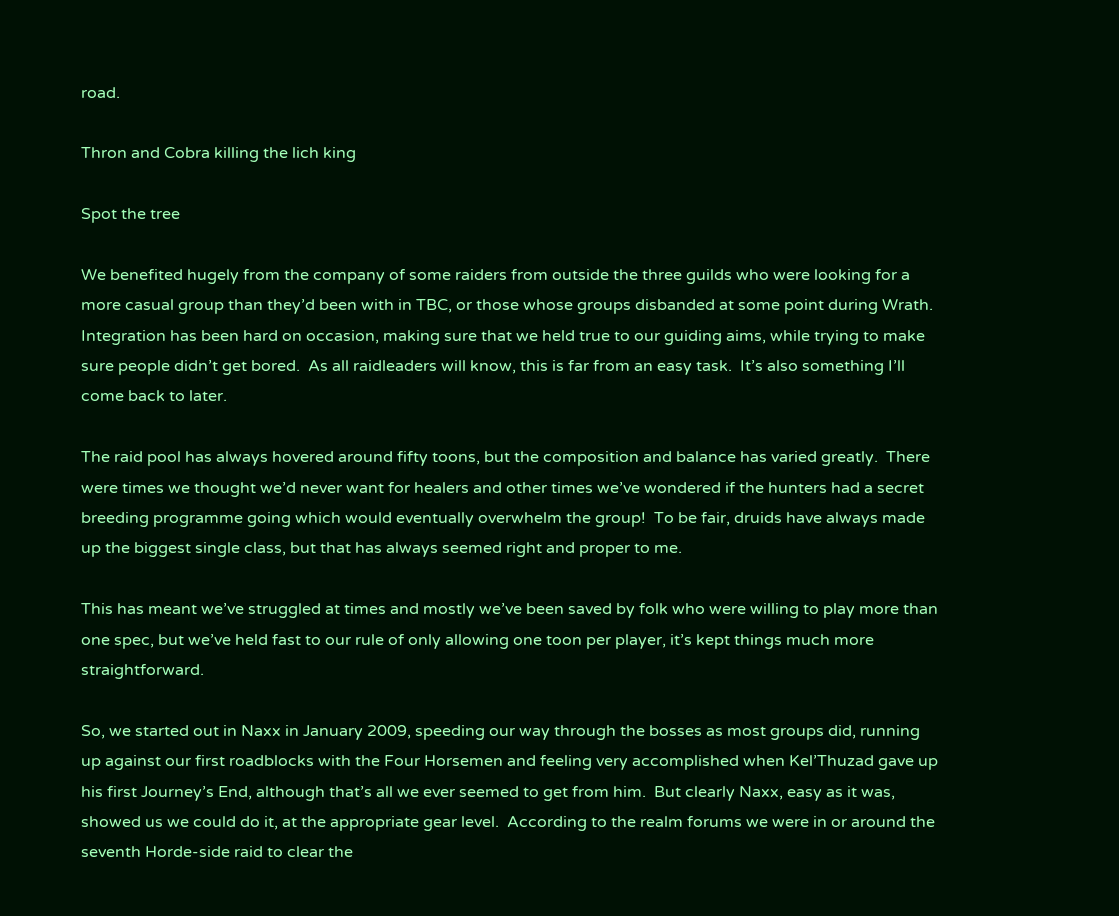road.

Thron and Cobra killing the lich king

Spot the tree

We benefited hugely from the company of some raiders from outside the three guilds who were looking for a more casual group than they’d been with in TBC, or those whose groups disbanded at some point during Wrath.  Integration has been hard on occasion, making sure that we held true to our guiding aims, while trying to make sure people didn’t get bored.  As all raidleaders will know, this is far from an easy task.  It’s also something I’ll come back to later.

The raid pool has always hovered around fifty toons, but the composition and balance has varied greatly.  There were times we thought we’d never want for healers and other times we’ve wondered if the hunters had a secret breeding programme going which would eventually overwhelm the group!  To be fair, druids have always made up the biggest single class, but that has always seemed right and proper to me.

This has meant we’ve struggled at times and mostly we’ve been saved by folk who were willing to play more than one spec, but we’ve held fast to our rule of only allowing one toon per player, it’s kept things much more straightforward.

So, we started out in Naxx in January 2009, speeding our way through the bosses as most groups did, running up against our first roadblocks with the Four Horsemen and feeling very accomplished when Kel’Thuzad gave up his first Journey’s End, although that’s all we ever seemed to get from him.  But clearly Naxx, easy as it was, showed us we could do it, at the appropriate gear level.  According to the realm forums we were in or around the seventh Horde-side raid to clear the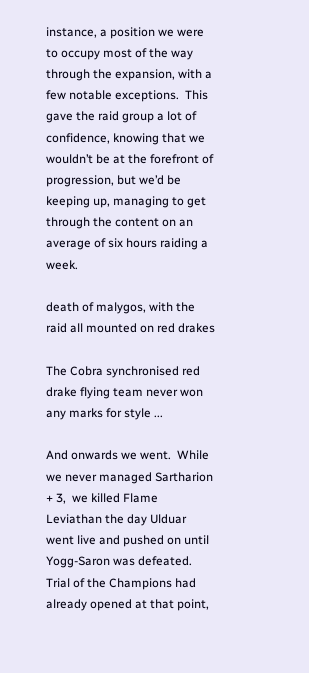instance, a position we were to occupy most of the way through the expansion, with a few notable exceptions.  This gave the raid group a lot of confidence, knowing that we wouldn’t be at the forefront of progression, but we’d be keeping up, managing to get through the content on an average of six hours raiding a week.

death of malygos, with the raid all mounted on red drakes

The Cobra synchronised red drake flying team never won any marks for style ...

And onwards we went.  While we never managed Sartharion + 3,  we killed Flame Leviathan the day Ulduar went live and pushed on until Yogg-Saron was defeated.  Trial of the Champions had already opened at that point,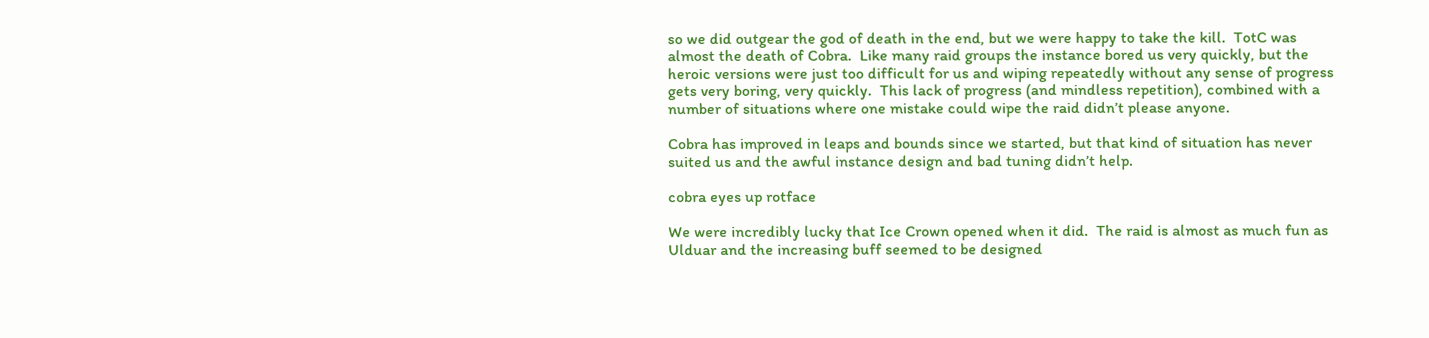so we did outgear the god of death in the end, but we were happy to take the kill.  TotC was almost the death of Cobra.  Like many raid groups the instance bored us very quickly, but the heroic versions were just too difficult for us and wiping repeatedly without any sense of progress gets very boring, very quickly.  This lack of progress (and mindless repetition), combined with a number of situations where one mistake could wipe the raid didn’t please anyone.

Cobra has improved in leaps and bounds since we started, but that kind of situation has never suited us and the awful instance design and bad tuning didn’t help.

cobra eyes up rotface

We were incredibly lucky that Ice Crown opened when it did.  The raid is almost as much fun as Ulduar and the increasing buff seemed to be designed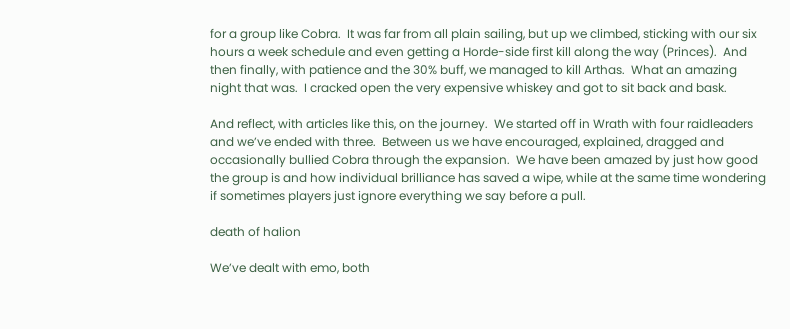for a group like Cobra.  It was far from all plain sailing, but up we climbed, sticking with our six hours a week schedule and even getting a Horde-side first kill along the way (Princes).  And then finally, with patience and the 30% buff, we managed to kill Arthas.  What an amazing night that was.  I cracked open the very expensive whiskey and got to sit back and bask.

And reflect, with articles like this, on the journey.  We started off in Wrath with four raidleaders and we’ve ended with three.  Between us we have encouraged, explained, dragged and occasionally bullied Cobra through the expansion.  We have been amazed by just how good the group is and how individual brilliance has saved a wipe, while at the same time wondering if sometimes players just ignore everything we say before a pull.

death of halion

We’ve dealt with emo, both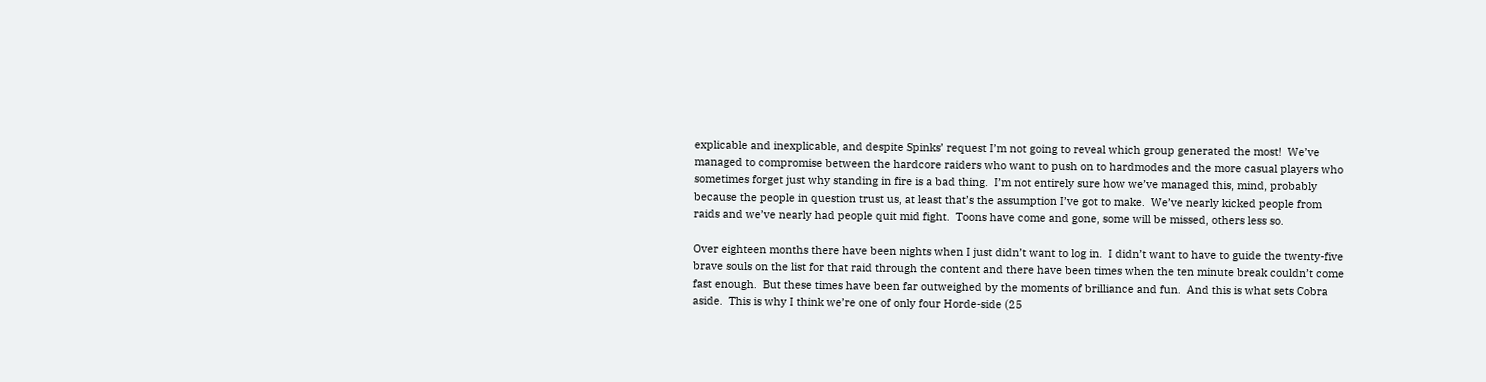explicable and inexplicable, and despite Spinks’ request I’m not going to reveal which group generated the most!  We’ve managed to compromise between the hardcore raiders who want to push on to hardmodes and the more casual players who sometimes forget just why standing in fire is a bad thing.  I’m not entirely sure how we’ve managed this, mind, probably because the people in question trust us, at least that’s the assumption I’ve got to make.  We’ve nearly kicked people from raids and we’ve nearly had people quit mid fight.  Toons have come and gone, some will be missed, others less so.

Over eighteen months there have been nights when I just didn’t want to log in.  I didn’t want to have to guide the twenty-five brave souls on the list for that raid through the content and there have been times when the ten minute break couldn’t come fast enough.  But these times have been far outweighed by the moments of brilliance and fun.  And this is what sets Cobra aside.  This is why I think we’re one of only four Horde-side (25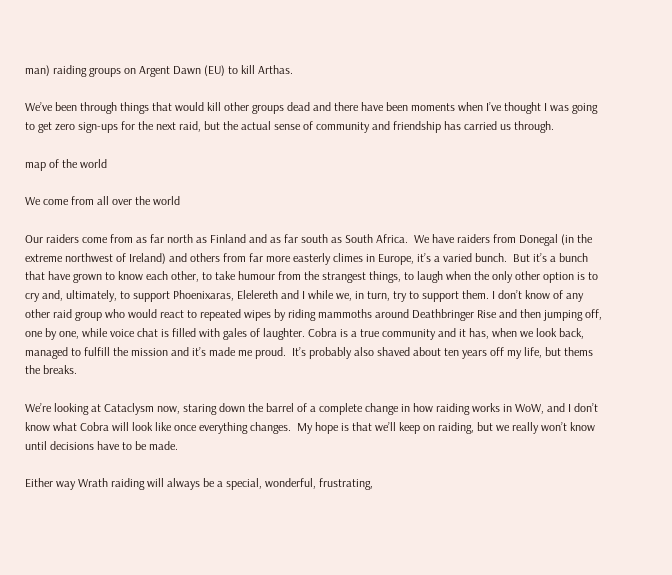man) raiding groups on Argent Dawn (EU) to kill Arthas.

We’ve been through things that would kill other groups dead and there have been moments when I’ve thought I was going to get zero sign-ups for the next raid, but the actual sense of community and friendship has carried us through.

map of the world

We come from all over the world

Our raiders come from as far north as Finland and as far south as South Africa.  We have raiders from Donegal (in the extreme northwest of Ireland) and others from far more easterly climes in Europe, it’s a varied bunch.  But it’s a bunch that have grown to know each other, to take humour from the strangest things, to laugh when the only other option is to cry and, ultimately, to support Phoenixaras, Elelereth and I while we, in turn, try to support them. I don’t know of any other raid group who would react to repeated wipes by riding mammoths around Deathbringer Rise and then jumping off, one by one, while voice chat is filled with gales of laughter. Cobra is a true community and it has, when we look back, managed to fulfill the mission and it’s made me proud.  It’s probably also shaved about ten years off my life, but thems the breaks.

We’re looking at Cataclysm now, staring down the barrel of a complete change in how raiding works in WoW, and I don’t know what Cobra will look like once everything changes.  My hope is that we’ll keep on raiding, but we really won’t know until decisions have to be made.

Either way Wrath raiding will always be a special, wonderful, frustrating,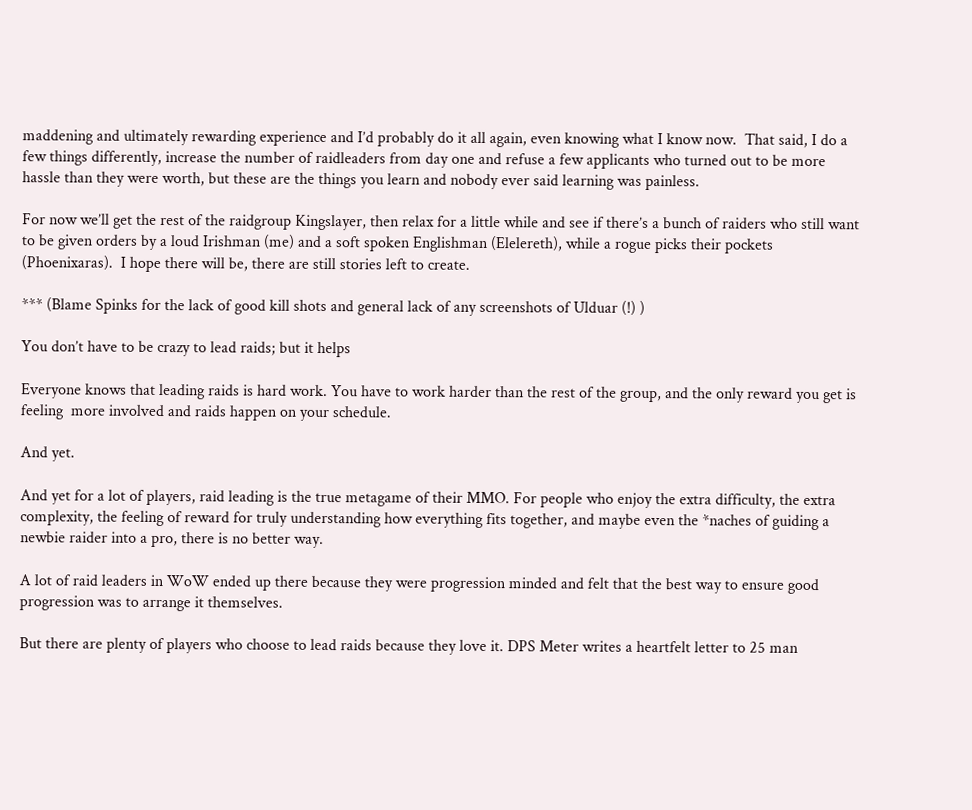maddening and ultimately rewarding experience and I’d probably do it all again, even knowing what I know now.  That said, I do a few things differently, increase the number of raidleaders from day one and refuse a few applicants who turned out to be more hassle than they were worth, but these are the things you learn and nobody ever said learning was painless.

For now we’ll get the rest of the raidgroup Kingslayer, then relax for a little while and see if there’s a bunch of raiders who still want to be given orders by a loud Irishman (me) and a soft spoken Englishman (Elelereth), while a rogue picks their pockets (Phoenixaras).  I hope there will be, there are still stories left to create.

*** (Blame Spinks for the lack of good kill shots and general lack of any screenshots of Ulduar (!) )

You don’t have to be crazy to lead raids; but it helps

Everyone knows that leading raids is hard work. You have to work harder than the rest of the group, and the only reward you get is feeling  more involved and raids happen on your schedule.

And yet.

And yet for a lot of players, raid leading is the true metagame of their MMO. For people who enjoy the extra difficulty, the extra complexity, the feeling of reward for truly understanding how everything fits together, and maybe even the *naches of guiding a newbie raider into a pro, there is no better way.

A lot of raid leaders in WoW ended up there because they were progression minded and felt that the best way to ensure good progression was to arrange it themselves.

But there are plenty of players who choose to lead raids because they love it. DPS Meter writes a heartfelt letter to 25 man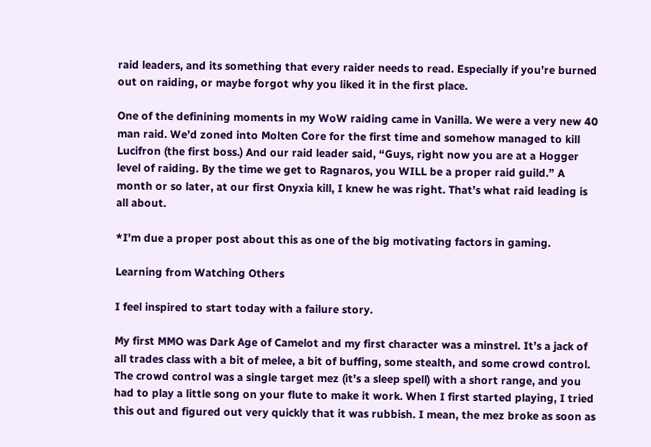raid leaders, and its something that every raider needs to read. Especially if you’re burned out on raiding, or maybe forgot why you liked it in the first place.

One of the definining moments in my WoW raiding came in Vanilla. We were a very new 40 man raid. We’d zoned into Molten Core for the first time and somehow managed to kill Lucifron (the first boss.) And our raid leader said, “Guys, right now you are at a Hogger level of raiding. By the time we get to Ragnaros, you WILL be a proper raid guild.” A month or so later, at our first Onyxia kill, I knew he was right. That’s what raid leading is all about.

*I’m due a proper post about this as one of the big motivating factors in gaming.

Learning from Watching Others

I feel inspired to start today with a failure story.

My first MMO was Dark Age of Camelot and my first character was a minstrel. It’s a jack of all trades class with a bit of melee, a bit of buffing, some stealth, and some crowd control. The crowd control was a single target mez (it’s a sleep spell) with a short range, and you had to play a little song on your flute to make it work. When I first started playing, I tried this out and figured out very quickly that it was rubbish. I mean, the mez broke as soon as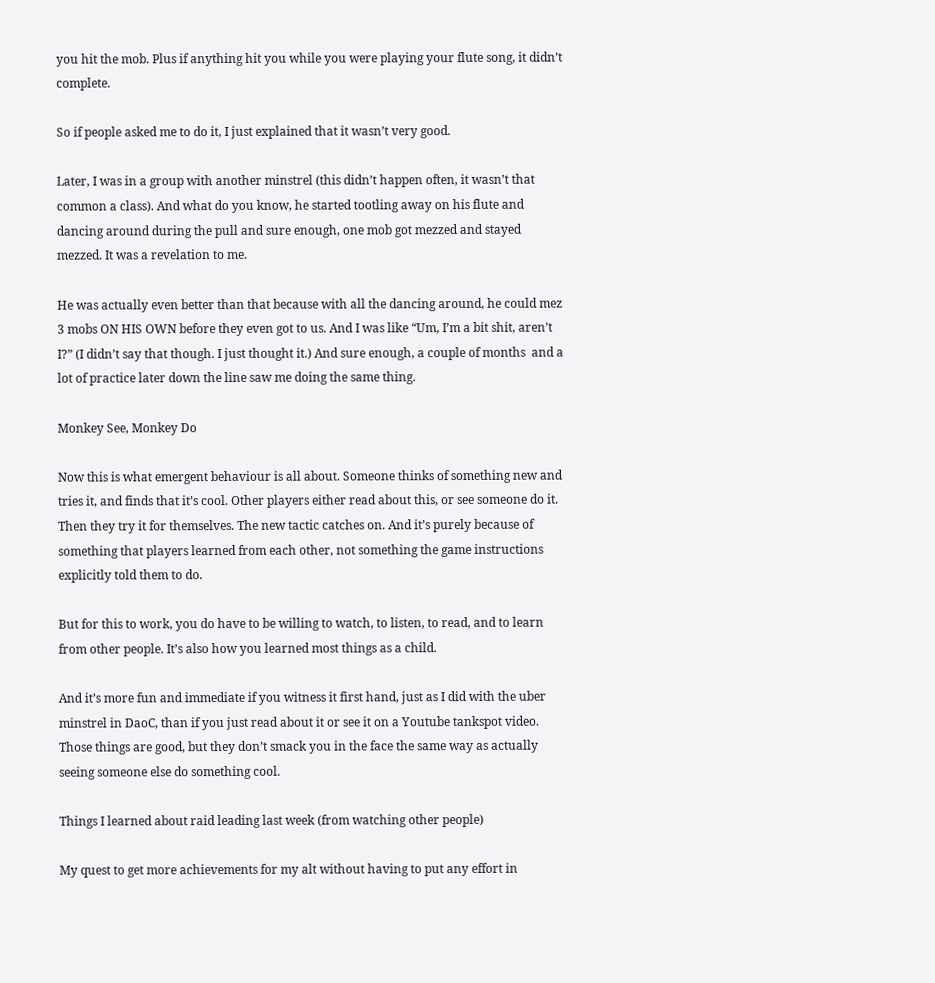you hit the mob. Plus if anything hit you while you were playing your flute song, it didn’t complete.

So if people asked me to do it, I just explained that it wasn’t very good.

Later, I was in a group with another minstrel (this didn’t happen often, it wasn’t that common a class). And what do you know, he started tootling away on his flute and dancing around during the pull and sure enough, one mob got mezzed and stayed mezzed. It was a revelation to me.

He was actually even better than that because with all the dancing around, he could mez 3 mobs ON HIS OWN before they even got to us. And I was like “Um, I’m a bit shit, aren’t I?” (I didn’t say that though. I just thought it.) And sure enough, a couple of months  and a lot of practice later down the line saw me doing the same thing.

Monkey See, Monkey Do

Now this is what emergent behaviour is all about. Someone thinks of something new and tries it, and finds that it’s cool. Other players either read about this, or see someone do it. Then they try it for themselves. The new tactic catches on. And it’s purely because of something that players learned from each other, not something the game instructions explicitly told them to do.

But for this to work, you do have to be willing to watch, to listen, to read, and to learn from other people. It’s also how you learned most things as a child.

And it’s more fun and immediate if you witness it first hand, just as I did with the uber minstrel in DaoC, than if you just read about it or see it on a Youtube tankspot video. Those things are good, but they don’t smack you in the face the same way as actually seeing someone else do something cool.

Things I learned about raid leading last week (from watching other people)

My quest to get more achievements for my alt without having to put any effort in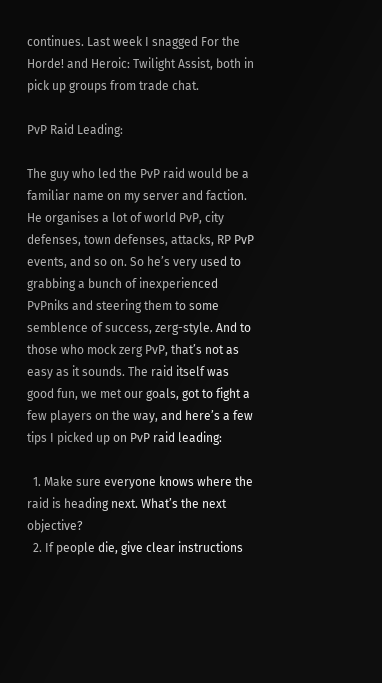continues. Last week I snagged For the Horde! and Heroic: Twilight Assist, both in pick up groups from trade chat.

PvP Raid Leading:

The guy who led the PvP raid would be a familiar name on my server and faction. He organises a lot of world PvP, city defenses, town defenses, attacks, RP PvP events, and so on. So he’s very used to grabbing a bunch of inexperienced PvPniks and steering them to some semblence of success, zerg-style. And to those who mock zerg PvP, that’s not as easy as it sounds. The raid itself was good fun, we met our goals, got to fight a few players on the way, and here’s a few tips I picked up on PvP raid leading:

  1. Make sure everyone knows where the raid is heading next. What’s the next objective?
  2. If people die, give clear instructions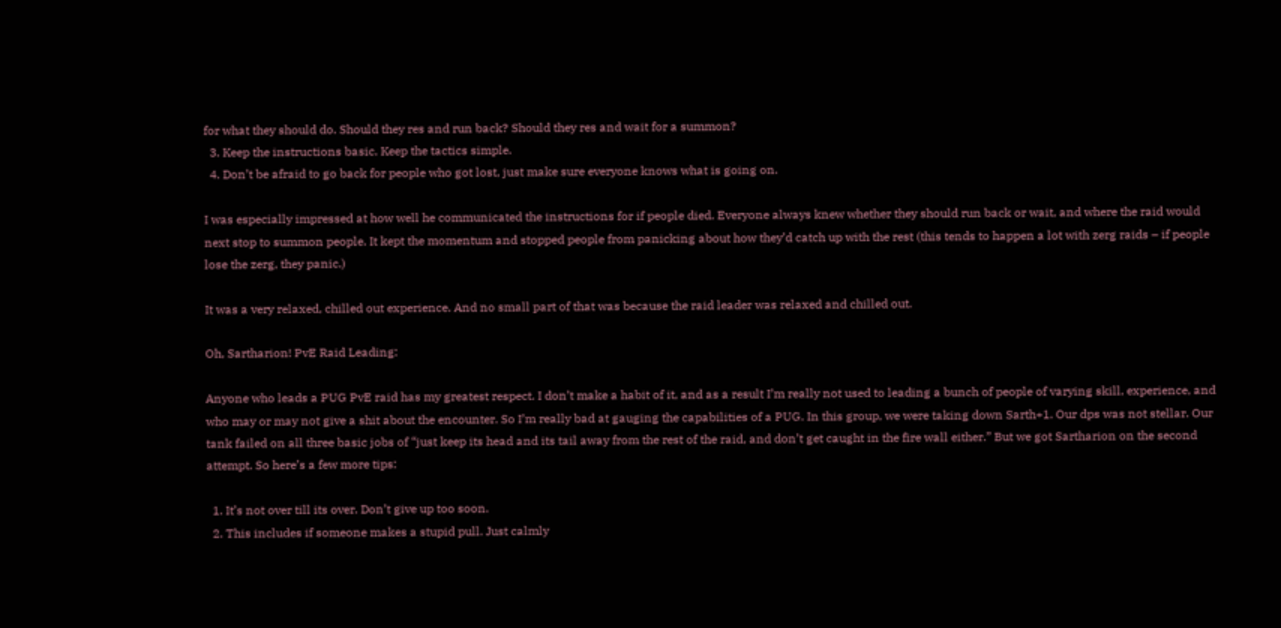for what they should do. Should they res and run back? Should they res and wait for a summon?
  3. Keep the instructions basic. Keep the tactics simple.
  4. Don’t be afraid to go back for people who got lost, just make sure everyone knows what is going on.

I was especially impressed at how well he communicated the instructions for if people died. Everyone always knew whether they should run back or wait, and where the raid would next stop to summon people. It kept the momentum and stopped people from panicking about how they’d catch up with the rest (this tends to happen a lot with zerg raids – if people lose the zerg, they panic.)

It was a very relaxed, chilled out experience. And no small part of that was because the raid leader was relaxed and chilled out.

Oh, Sartharion! PvE Raid Leading:

Anyone who leads a PUG PvE raid has my greatest respect. I don’t make a habit of it, and as a result I’m really not used to leading a bunch of people of varying skill, experience, and who may or may not give a shit about the encounter. So I’m really bad at gauging the capabilities of a PUG. In this group, we were taking down Sarth+1. Our dps was not stellar. Our tank failed on all three basic jobs of “just keep its head and its tail away from the rest of the raid, and don’t get caught in the fire wall either.” But we got Sartharion on the second attempt. So here’s a few more tips:

  1. It’s not over till its over. Don’t give up too soon.
  2. This includes if someone makes a stupid pull. Just calmly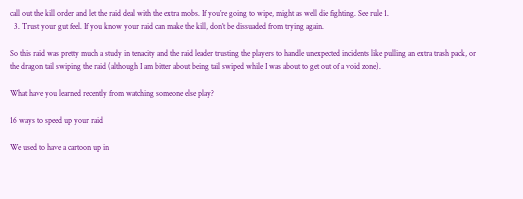call out the kill order and let the raid deal with the extra mobs. If you’re going to wipe, might as well die fighting. See rule 1.
  3. Trust your gut feel. If you know your raid can make the kill, don’t be dissuaded from trying again.

So this raid was pretty much a study in tenacity and the raid leader trusting the players to handle unexpected incidents like pulling an extra trash pack, or the dragon tail swiping the raid (although I am bitter about being tail swiped while I was about to get out of a void zone).

What have you learned recently from watching someone else play?

16 ways to speed up your raid

We used to have a cartoon up in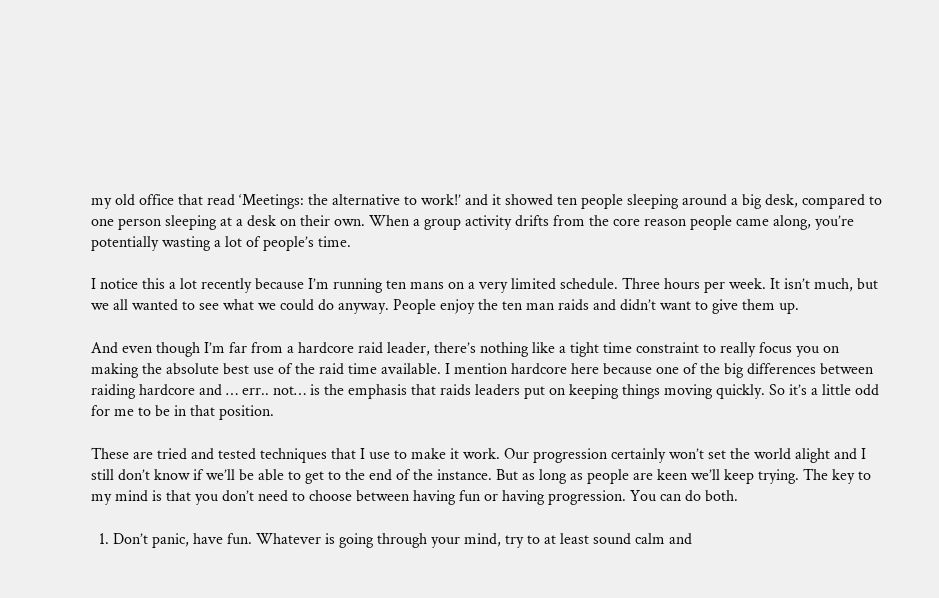my old office that read ‘Meetings: the alternative to work!’ and it showed ten people sleeping around a big desk, compared to one person sleeping at a desk on their own. When a group activity drifts from the core reason people came along, you’re potentially wasting a lot of people’s time.

I notice this a lot recently because I’m running ten mans on a very limited schedule. Three hours per week. It isn’t much, but we all wanted to see what we could do anyway. People enjoy the ten man raids and didn’t want to give them up.

And even though I’m far from a hardcore raid leader, there’s nothing like a tight time constraint to really focus you on making the absolute best use of the raid time available. I mention hardcore here because one of the big differences between raiding hardcore and … err.. not… is the emphasis that raids leaders put on keeping things moving quickly. So it’s a little odd for me to be in that position.

These are tried and tested techniques that I use to make it work. Our progression certainly won’t set the world alight and I still don’t know if we’ll be able to get to the end of the instance. But as long as people are keen we’ll keep trying. The key to my mind is that you don’t need to choose between having fun or having progression. You can do both.

  1. Don’t panic, have fun. Whatever is going through your mind, try to at least sound calm and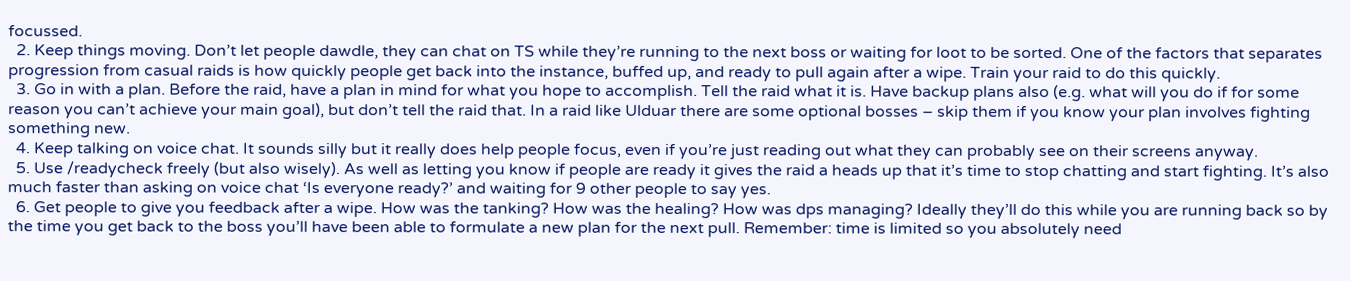focussed.
  2. Keep things moving. Don’t let people dawdle, they can chat on TS while they’re running to the next boss or waiting for loot to be sorted. One of the factors that separates progression from casual raids is how quickly people get back into the instance, buffed up, and ready to pull again after a wipe. Train your raid to do this quickly.
  3. Go in with a plan. Before the raid, have a plan in mind for what you hope to accomplish. Tell the raid what it is. Have backup plans also (e.g. what will you do if for some reason you can’t achieve your main goal), but don’t tell the raid that. In a raid like Ulduar there are some optional bosses – skip them if you know your plan involves fighting something new.
  4. Keep talking on voice chat. It sounds silly but it really does help people focus, even if you’re just reading out what they can probably see on their screens anyway.
  5. Use /readycheck freely (but also wisely). As well as letting you know if people are ready it gives the raid a heads up that it’s time to stop chatting and start fighting. It’s also much faster than asking on voice chat ‘Is everyone ready?’ and waiting for 9 other people to say yes.
  6. Get people to give you feedback after a wipe. How was the tanking? How was the healing? How was dps managing? Ideally they’ll do this while you are running back so by the time you get back to the boss you’ll have been able to formulate a new plan for the next pull. Remember: time is limited so you absolutely need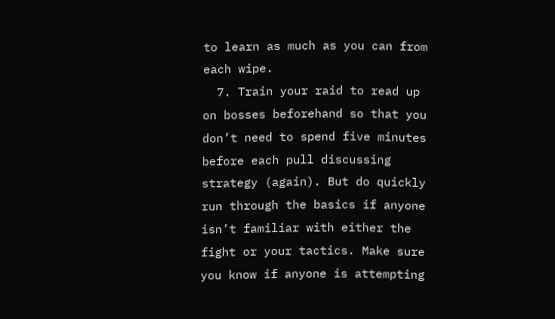to learn as much as you can from each wipe.
  7. Train your raid to read up on bosses beforehand so that you don’t need to spend five minutes before each pull discussing strategy (again). But do quickly run through the basics if anyone isn’t familiar with either the fight or your tactics. Make sure you know if anyone is attempting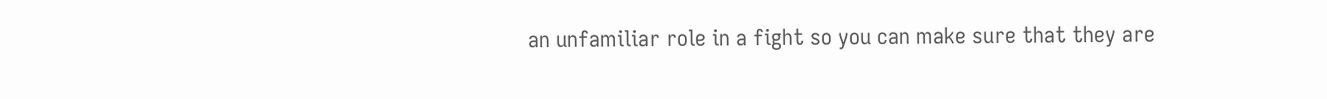an unfamiliar role in a fight so you can make sure that they are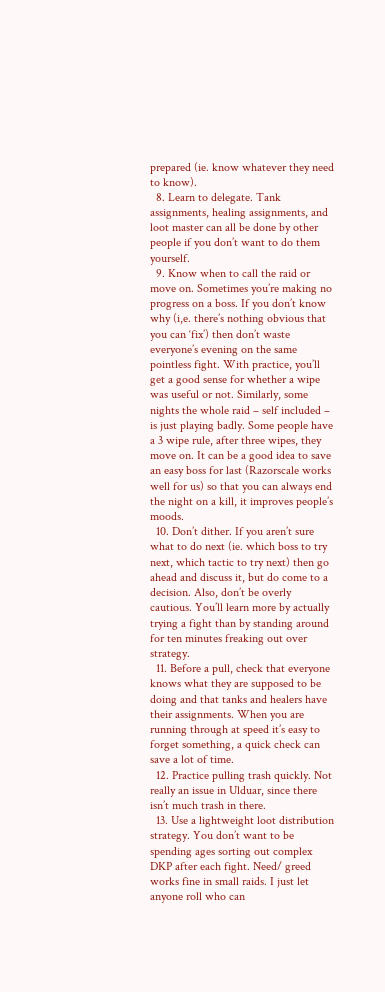prepared (ie. know whatever they need to know).
  8. Learn to delegate. Tank assignments, healing assignments, and loot master can all be done by other people if you don’t want to do them yourself.
  9. Know when to call the raid or move on. Sometimes you’re making no progress on a boss. If you don’t know why (i,e. there’s nothing obvious that you can ‘fix’) then don’t waste everyone’s evening on the same pointless fight. With practice, you’ll get a good sense for whether a wipe was useful or not. Similarly, some nights the whole raid – self included – is just playing badly. Some people have a 3 wipe rule, after three wipes, they move on. It can be a good idea to save an easy boss for last (Razorscale works well for us) so that you can always end the night on a kill, it improves people’s moods.
  10. Don’t dither. If you aren’t sure what to do next (ie. which boss to try next, which tactic to try next) then go ahead and discuss it, but do come to a decision. Also, don’t be overly cautious. You’ll learn more by actually trying a fight than by standing around for ten minutes freaking out over strategy.
  11. Before a pull, check that everyone knows what they are supposed to be doing and that tanks and healers have their assignments. When you are running through at speed it’s easy to forget something, a quick check can save a lot of time.
  12. Practice pulling trash quickly. Not really an issue in Ulduar, since there isn’t much trash in there.
  13. Use a lightweight loot distribution strategy. You don’t want to be spending ages sorting out complex DKP after each fight. Need/ greed works fine in small raids. I just let anyone roll who can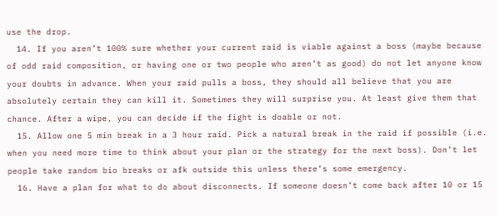use the drop.
  14. If you aren’t 100% sure whether your current raid is viable against a boss (maybe because of odd raid composition, or having one or two people who aren’t as good) do not let anyone know your doubts in advance. When your raid pulls a boss, they should all believe that you are absolutely certain they can kill it. Sometimes they will surprise you. At least give them that chance. After a wipe, you can decide if the fight is doable or not.
  15. Allow one 5 min break in a 3 hour raid. Pick a natural break in the raid if possible (i.e. when you need more time to think about your plan or the strategy for the next boss). Don’t let people take random bio breaks or afk outside this unless there’s some emergency.
  16. Have a plan for what to do about disconnects. If someone doesn’t come back after 10 or 15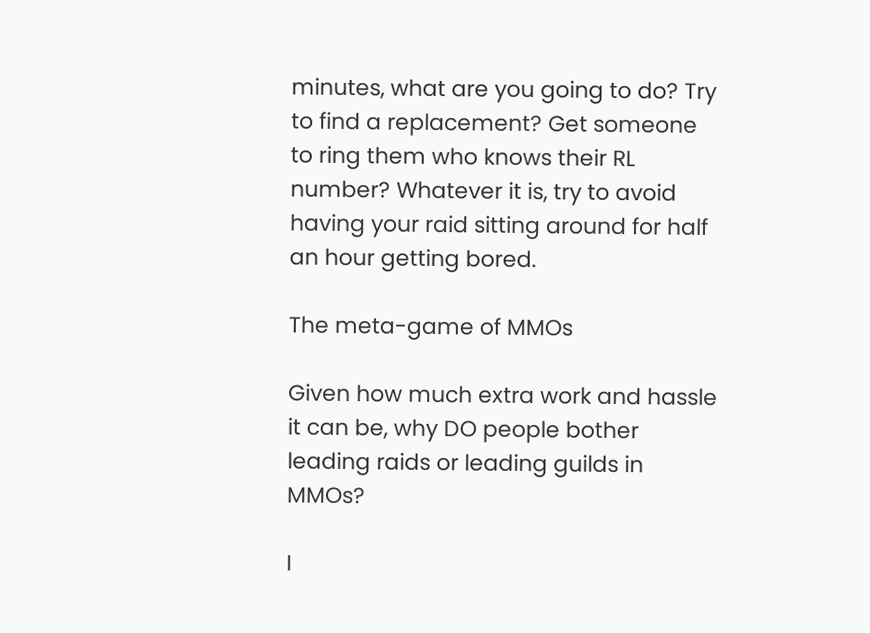minutes, what are you going to do? Try to find a replacement? Get someone to ring them who knows their RL number? Whatever it is, try to avoid having your raid sitting around for half an hour getting bored.

The meta-game of MMOs

Given how much extra work and hassle it can be, why DO people bother leading raids or leading guilds in MMOs?

I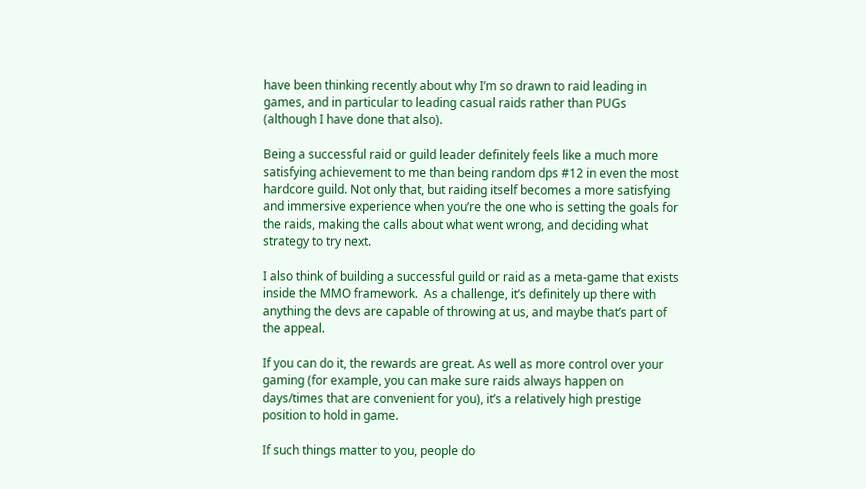have been thinking recently about why I’m so drawn to raid leading in games, and in particular to leading casual raids rather than PUGs (although I have done that also).

Being a successful raid or guild leader definitely feels like a much more satisfying achievement to me than being random dps #12 in even the most hardcore guild. Not only that, but raiding itself becomes a more satisfying and immersive experience when you’re the one who is setting the goals for the raids, making the calls about what went wrong, and deciding what strategy to try next.

I also think of building a successful guild or raid as a meta-game that exists inside the MMO framework.  As a challenge, it’s definitely up there with anything the devs are capable of throwing at us, and maybe that’s part of the appeal.

If you can do it, the rewards are great. As well as more control over your gaming (for example, you can make sure raids always happen on days/times that are convenient for you), it’s a relatively high prestige position to hold in game.

If such things matter to you, people do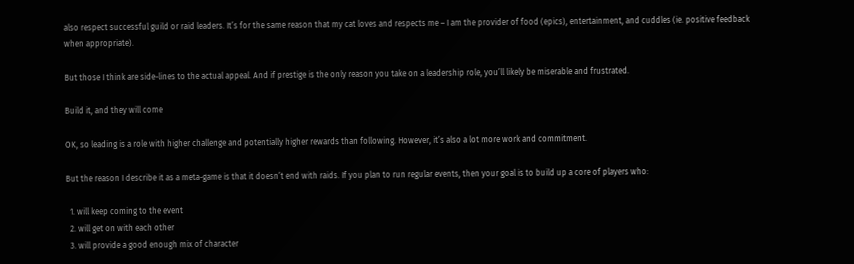also respect successful guild or raid leaders. It’s for the same reason that my cat loves and respects me – I am the provider of food (epics), entertainment, and cuddles (ie. positive feedback when appropriate).

But those I think are side-lines to the actual appeal. And if prestige is the only reason you take on a leadership role, you’ll likely be miserable and frustrated.

Build it, and they will come

OK, so leading is a role with higher challenge and potentially higher rewards than following. However, it’s also a lot more work and commitment.

But the reason I describe it as a meta-game is that it doesn’t end with raids. If you plan to run regular events, then your goal is to build up a core of players who:

  1. will keep coming to the event
  2. will get on with each other
  3. will provide a good enough mix of character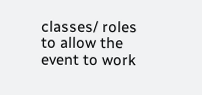classes/ roles to allow the event to work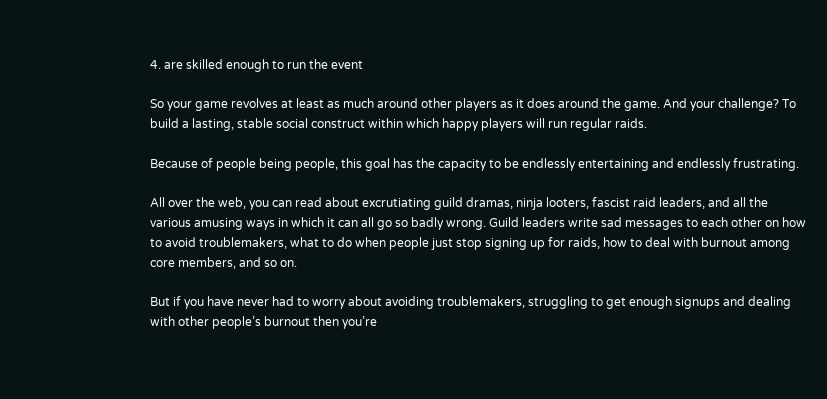4. are skilled enough to run the event

So your game revolves at least as much around other players as it does around the game. And your challenge? To build a lasting, stable social construct within which happy players will run regular raids.

Because of people being people, this goal has the capacity to be endlessly entertaining and endlessly frustrating.

All over the web, you can read about excrutiating guild dramas, ninja looters, fascist raid leaders, and all the various amusing ways in which it can all go so badly wrong. Guild leaders write sad messages to each other on how to avoid troublemakers, what to do when people just stop signing up for raids, how to deal with burnout among core members, and so on.

But if you have never had to worry about avoiding troublemakers, struggling to get enough signups and dealing with other people’s burnout then you’re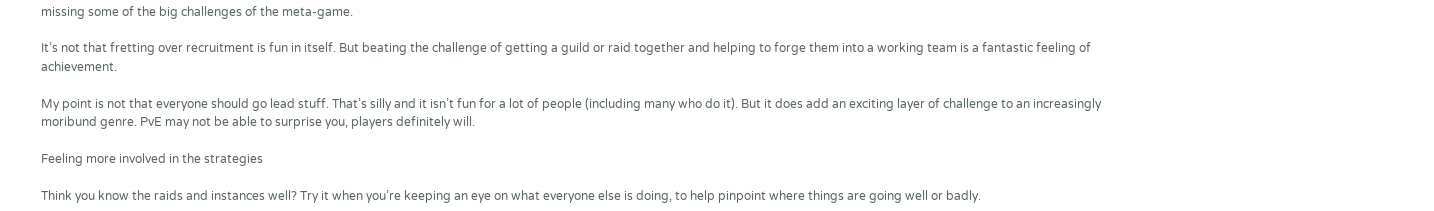missing some of the big challenges of the meta-game.

It’s not that fretting over recruitment is fun in itself. But beating the challenge of getting a guild or raid together and helping to forge them into a working team is a fantastic feeling of achievement.

My point is not that everyone should go lead stuff. That’s silly and it isn’t fun for a lot of people (including many who do it). But it does add an exciting layer of challenge to an increasingly moribund genre. PvE may not be able to surprise you, players definitely will.

Feeling more involved in the strategies

Think you know the raids and instances well? Try it when you’re keeping an eye on what everyone else is doing, to help pinpoint where things are going well or badly.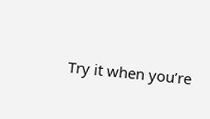Try it when you’re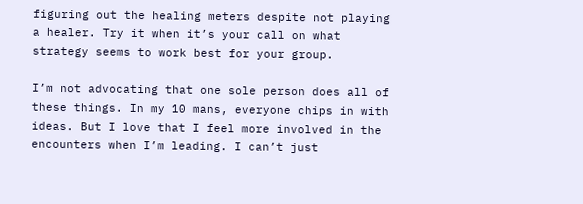figuring out the healing meters despite not playing a healer. Try it when it’s your call on what strategy seems to work best for your group.

I’m not advocating that one sole person does all of these things. In my 10 mans, everyone chips in with ideas. But I love that I feel more involved in the encounters when I’m leading. I can’t just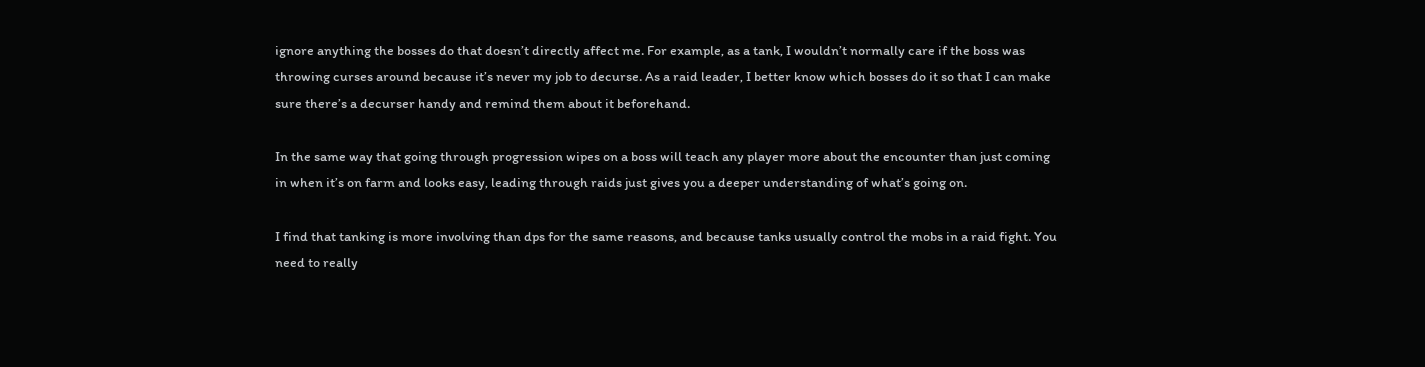ignore anything the bosses do that doesn’t directly affect me. For example, as a tank, I wouldn’t normally care if the boss was throwing curses around because it’s never my job to decurse. As a raid leader, I better know which bosses do it so that I can make sure there’s a decurser handy and remind them about it beforehand.

In the same way that going through progression wipes on a boss will teach any player more about the encounter than just coming in when it’s on farm and looks easy, leading through raids just gives you a deeper understanding of what’s going on.

I find that tanking is more involving than dps for the same reasons, and because tanks usually control the mobs in a raid fight. You need to really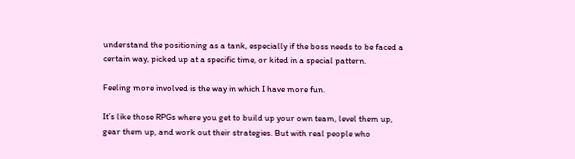understand the positioning as a tank, especially if the boss needs to be faced a certain way, picked up at a specific time, or kited in a special pattern.

Feeling more involved is the way in which I have more fun.

It’s like those RPGs where you get to build up your own team, level them up, gear them up, and work out their strategies. But with real people who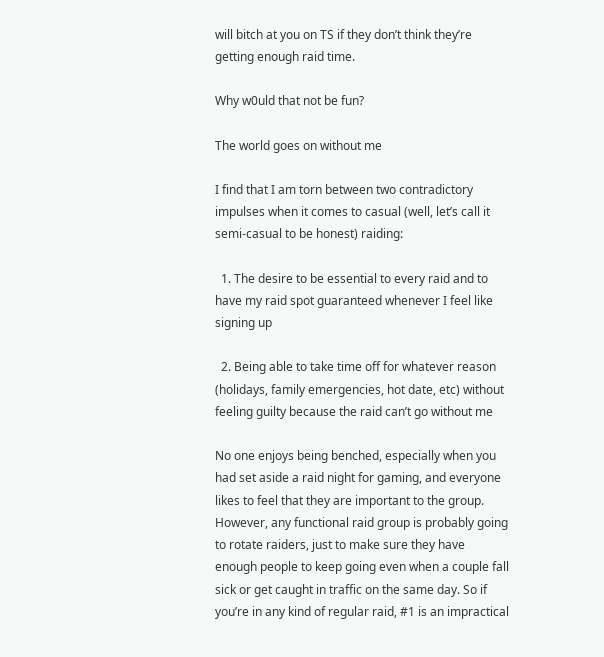will bitch at you on TS if they don’t think they’re getting enough raid time.

Why w0uld that not be fun?

The world goes on without me

I find that I am torn between two contradictory impulses when it comes to casual (well, let’s call it semi-casual to be honest) raiding:

  1. The desire to be essential to every raid and to have my raid spot guaranteed whenever I feel like signing up

  2. Being able to take time off for whatever reason (holidays, family emergencies, hot date, etc) without feeling guilty because the raid can’t go without me

No one enjoys being benched, especially when you had set aside a raid night for gaming, and everyone likes to feel that they are important to the group. However, any functional raid group is probably going to rotate raiders, just to make sure they have enough people to keep going even when a couple fall sick or get caught in traffic on the same day. So if you’re in any kind of regular raid, #1 is an impractical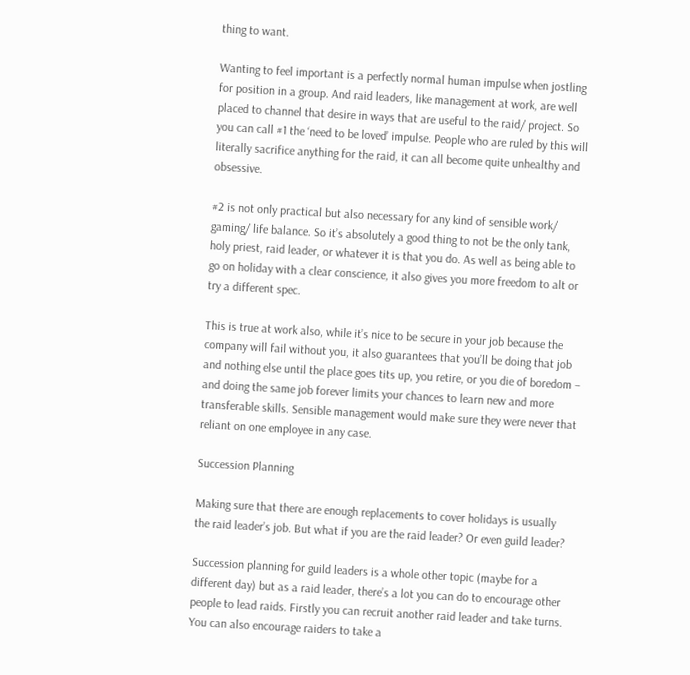thing to want.

Wanting to feel important is a perfectly normal human impulse when jostling for position in a group. And raid leaders, like management at work, are well placed to channel that desire in ways that are useful to the raid/ project. So you can call #1 the ‘need to be loved’ impulse. People who are ruled by this will literally sacrifice anything for the raid, it can all become quite unhealthy and obsessive.

#2 is not only practical but also necessary for any kind of sensible work/ gaming/ life balance. So it’s absolutely a good thing to not be the only tank, holy priest, raid leader, or whatever it is that you do. As well as being able to go on holiday with a clear conscience, it also gives you more freedom to alt or try a different spec.

This is true at work also, while it’s nice to be secure in your job because the company will fail without you, it also guarantees that you’ll be doing that job and nothing else until the place goes tits up, you retire, or you die of boredom – and doing the same job forever limits your chances to learn new and more transferable skills. Sensible management would make sure they were never that reliant on one employee in any case.

Succession Planning

Making sure that there are enough replacements to cover holidays is usually the raid leader’s job. But what if you are the raid leader? Or even guild leader?

Succession planning for guild leaders is a whole other topic (maybe for a different day) but as a raid leader, there’s a lot you can do to encourage other people to lead raids. Firstly you can recruit another raid leader and take turns. You can also encourage raiders to take a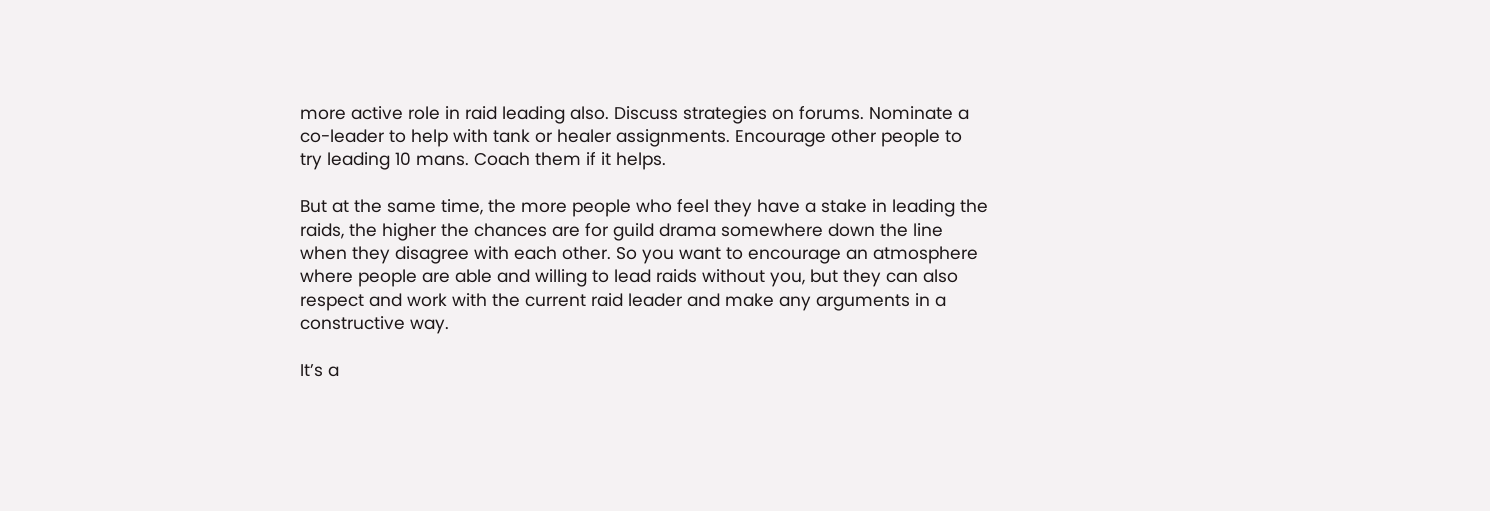more active role in raid leading also. Discuss strategies on forums. Nominate a co-leader to help with tank or healer assignments. Encourage other people to try leading 10 mans. Coach them if it helps.

But at the same time, the more people who feel they have a stake in leading the raids, the higher the chances are for guild drama somewhere down the line when they disagree with each other. So you want to encourage an atmosphere where people are able and willing to lead raids without you, but they can also respect and work with the current raid leader and make any arguments in a constructive way.

It’s a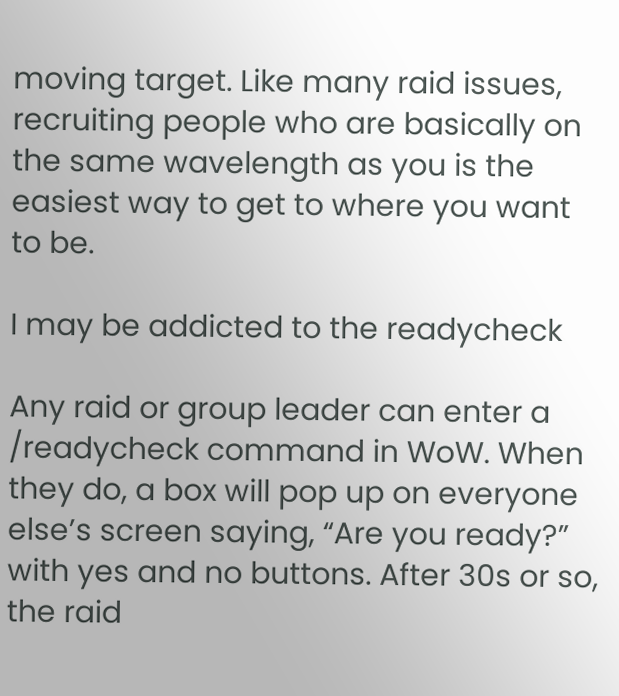moving target. Like many raid issues, recruiting people who are basically on the same wavelength as you is the easiest way to get to where you want to be.

I may be addicted to the readycheck

Any raid or group leader can enter a /readycheck command in WoW. When they do, a box will pop up on everyone else’s screen saying, “Are you ready?” with yes and no buttons. After 30s or so, the raid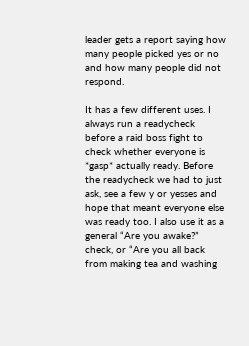leader gets a report saying how many people picked yes or no and how many people did not respond.

It has a few different uses. I always run a readycheck before a raid boss fight to check whether everyone is *gasp* actually ready. Before the readycheck we had to just ask, see a few y or yesses and hope that meant everyone else was ready too. I also use it as a general “Are you awake?” check, or “Are you all back from making tea and washing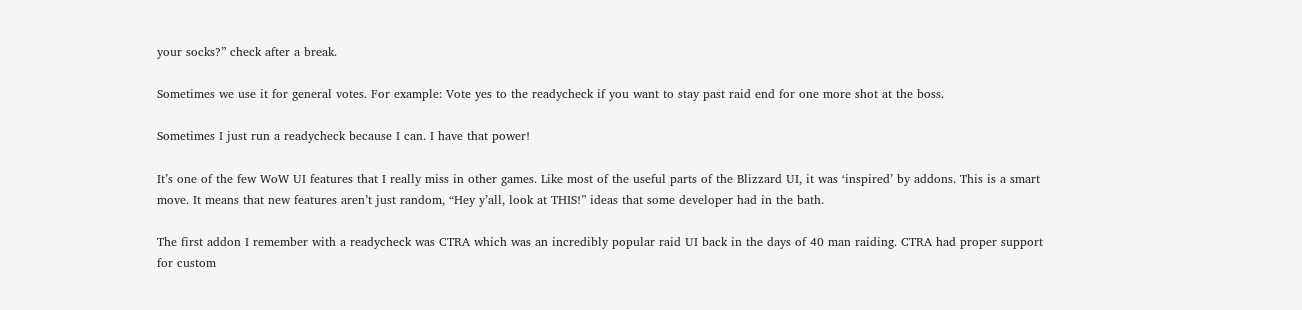your socks?” check after a break.

Sometimes we use it for general votes. For example: Vote yes to the readycheck if you want to stay past raid end for one more shot at the boss.

Sometimes I just run a readycheck because I can. I have that power!

It’s one of the few WoW UI features that I really miss in other games. Like most of the useful parts of the Blizzard UI, it was ‘inspired’ by addons. This is a smart move. It means that new features aren’t just random, “Hey y’all, look at THIS!” ideas that some developer had in the bath.

The first addon I remember with a readycheck was CTRA which was an incredibly popular raid UI back in the days of 40 man raiding. CTRA had proper support for custom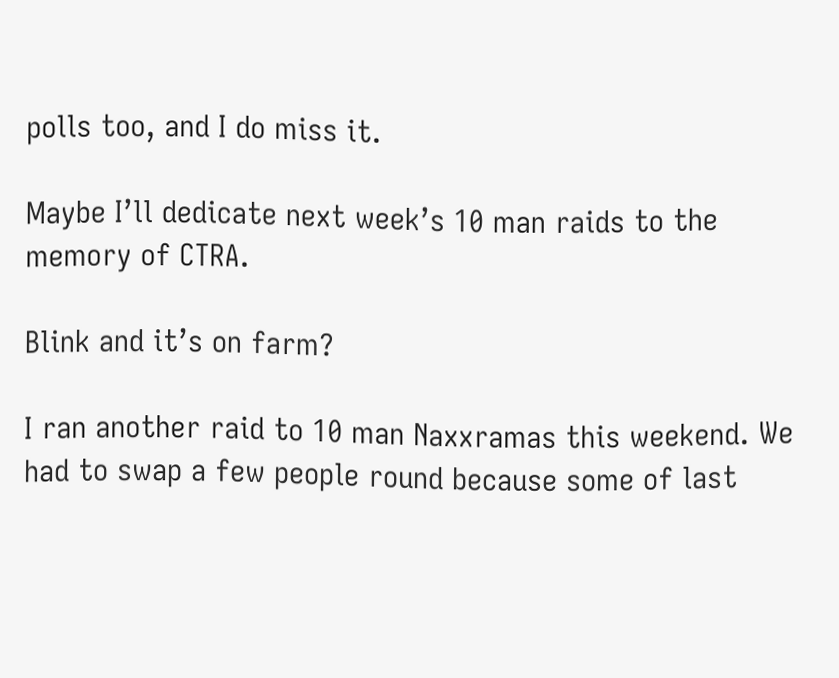polls too, and I do miss it.

Maybe I’ll dedicate next week’s 10 man raids to the memory of CTRA.

Blink and it’s on farm?

I ran another raid to 10 man Naxxramas this weekend. We had to swap a few people round because some of last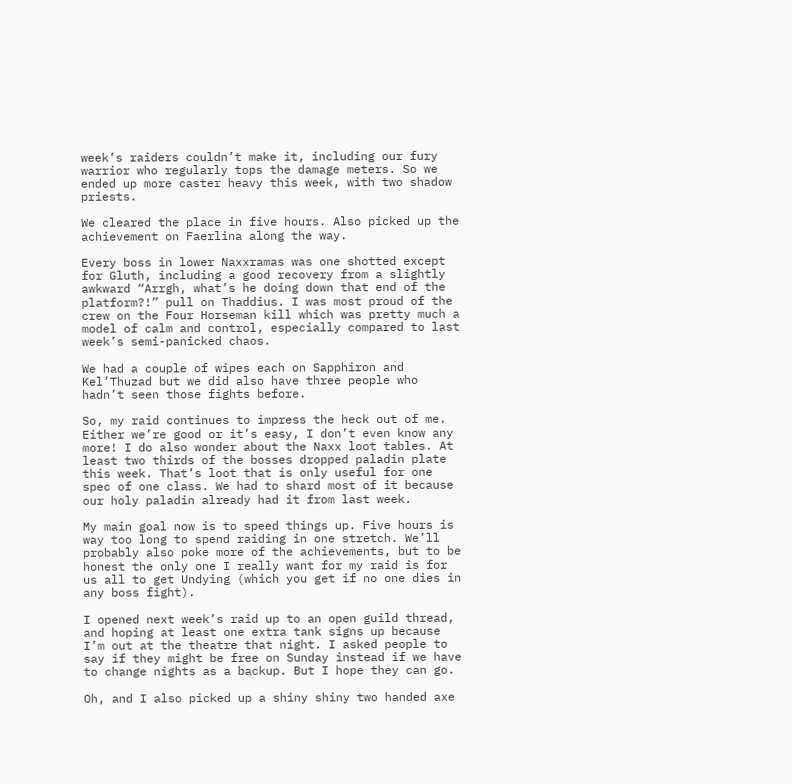week’s raiders couldn’t make it, including our fury warrior who regularly tops the damage meters. So we ended up more caster heavy this week, with two shadow priests.

We cleared the place in five hours. Also picked up the achievement on Faerlina along the way.

Every boss in lower Naxxramas was one shotted except for Gluth, including a good recovery from a slightly awkward “Arrgh, what’s he doing down that end of the platform?!” pull on Thaddius. I was most proud of the crew on the Four Horseman kill which was pretty much a model of calm and control, especially compared to last week’s semi-panicked chaos.

We had a couple of wipes each on Sapphiron and Kel’Thuzad but we did also have three people who hadn’t seen those fights before.

So, my raid continues to impress the heck out of me. Either we’re good or it’s easy, I don’t even know any more! I do also wonder about the Naxx loot tables. At least two thirds of the bosses dropped paladin plate this week. That’s loot that is only useful for one spec of one class. We had to shard most of it because our holy paladin already had it from last week.

My main goal now is to speed things up. Five hours is way too long to spend raiding in one stretch. We’ll probably also poke more of the achievements, but to be honest the only one I really want for my raid is for us all to get Undying (which you get if no one dies in any boss fight).

I opened next week’s raid up to an open guild thread, and hoping at least one extra tank signs up because I’m out at the theatre that night. I asked people to say if they might be free on Sunday instead if we have to change nights as a backup. But I hope they can go.

Oh, and I also picked up a shiny shiny two handed axe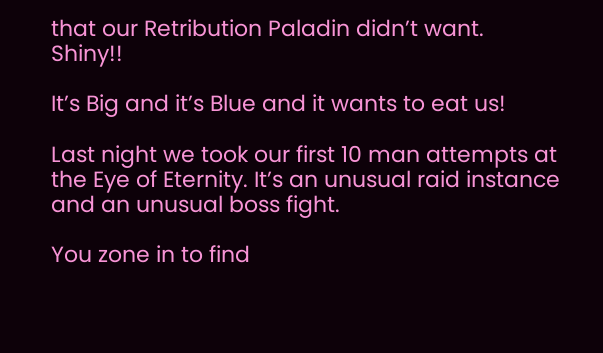that our Retribution Paladin didn’t want. Shiny!!

It’s Big and it’s Blue and it wants to eat us!

Last night we took our first 10 man attempts at the Eye of Eternity. It’s an unusual raid instance and an unusual boss fight.

You zone in to find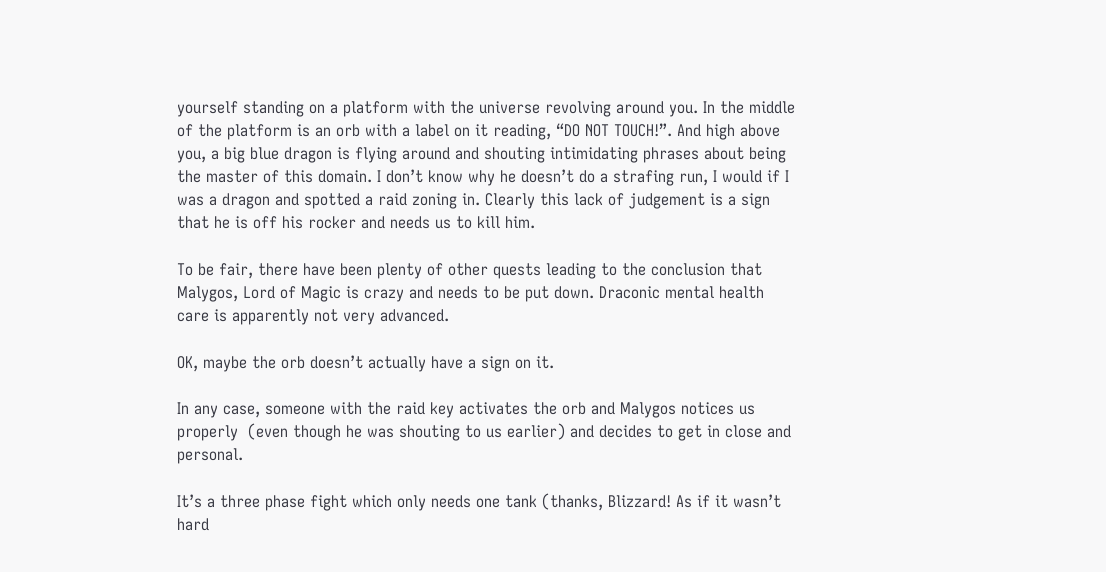yourself standing on a platform with the universe revolving around you. In the middle of the platform is an orb with a label on it reading, “DO NOT TOUCH!”. And high above you, a big blue dragon is flying around and shouting intimidating phrases about being the master of this domain. I don’t know why he doesn’t do a strafing run, I would if I was a dragon and spotted a raid zoning in. Clearly this lack of judgement is a sign that he is off his rocker and needs us to kill him.

To be fair, there have been plenty of other quests leading to the conclusion that Malygos, Lord of Magic is crazy and needs to be put down. Draconic mental health care is apparently not very advanced.

OK, maybe the orb doesn’t actually have a sign on it.

In any case, someone with the raid key activates the orb and Malygos notices us properly  (even though he was shouting to us earlier) and decides to get in close and personal.

It’s a three phase fight which only needs one tank (thanks, Blizzard! As if it wasn’t hard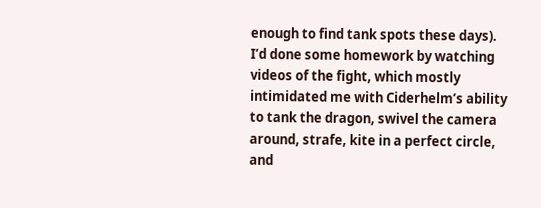enough to find tank spots these days). I’d done some homework by watching videos of the fight, which mostly intimidated me with Ciderhelm’s ability to tank the dragon, swivel the camera around, strafe, kite in a perfect circle, and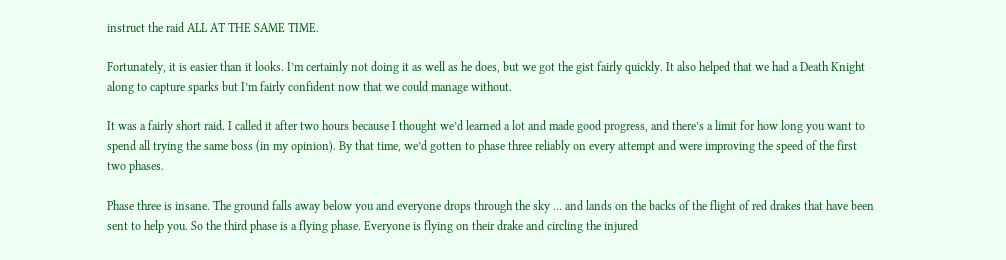instruct the raid ALL AT THE SAME TIME.

Fortunately, it is easier than it looks. I’m certainly not doing it as well as he does, but we got the gist fairly quickly. It also helped that we had a Death Knight along to capture sparks but I’m fairly confident now that we could manage without.

It was a fairly short raid. I called it after two hours because I thought we’d learned a lot and made good progress, and there’s a limit for how long you want to spend all trying the same boss (in my opinion). By that time, we’d gotten to phase three reliably on every attempt and were improving the speed of the first two phases.

Phase three is insane. The ground falls away below you and everyone drops through the sky … and lands on the backs of the flight of red drakes that have been sent to help you. So the third phase is a flying phase. Everyone is flying on their drake and circling the injured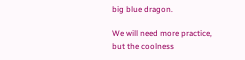big blue dragon.

We will need more practice, but the coolness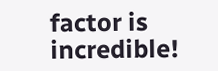factor is incredible!